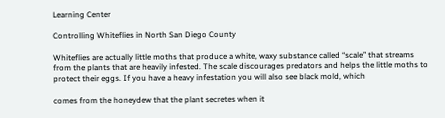Learning Center

Controlling Whiteflies in North San Diego County

Whiteflies are actually little moths that produce a white, waxy substance called “scale” that streams from the plants that are heavily infested. The scale discourages predators and helps the little moths to protect their eggs. If you have a heavy infestation you will also see black mold, which

comes from the honeydew that the plant secretes when it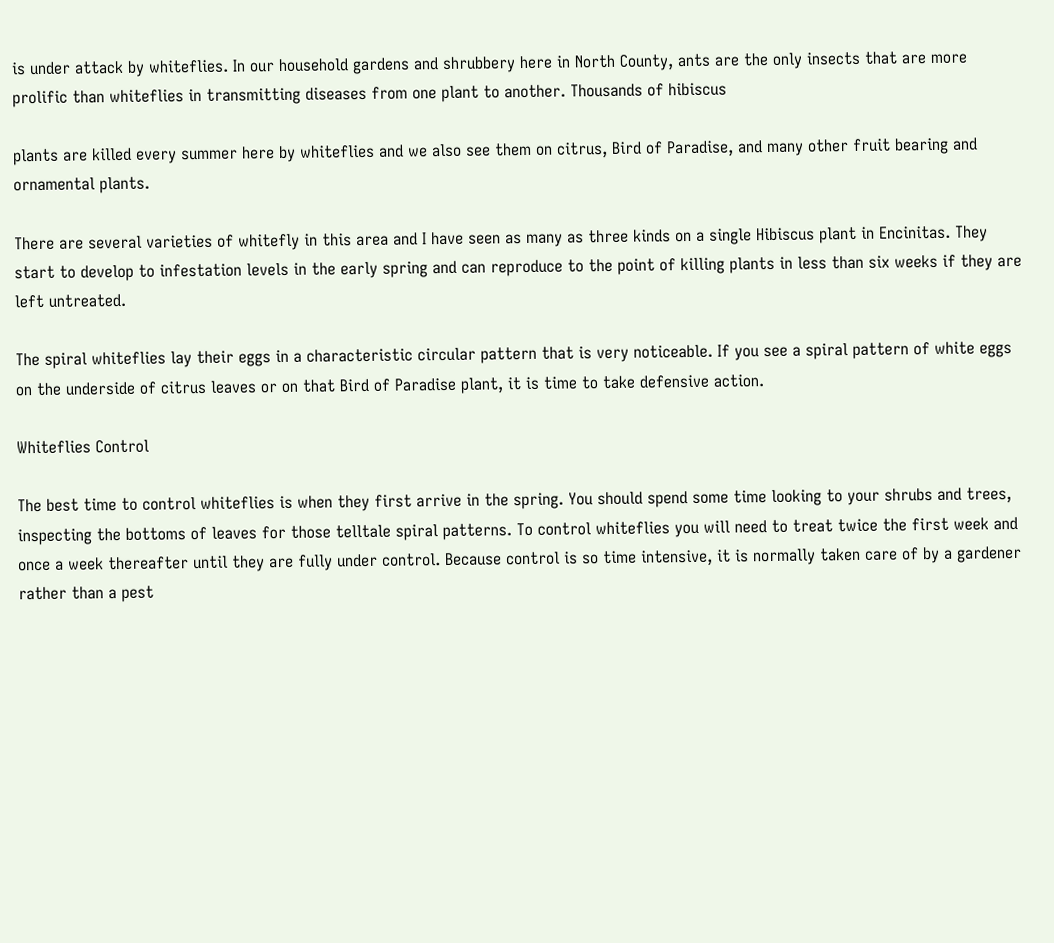is under attack by whiteflies. In our household gardens and shrubbery here in North County, ants are the only insects that are more prolific than whiteflies in transmitting diseases from one plant to another. Thousands of hibiscus

plants are killed every summer here by whiteflies and we also see them on citrus, Bird of Paradise, and many other fruit bearing and ornamental plants.

There are several varieties of whitefly in this area and I have seen as many as three kinds on a single Hibiscus plant in Encinitas. They start to develop to infestation levels in the early spring and can reproduce to the point of killing plants in less than six weeks if they are left untreated.

The spiral whiteflies lay their eggs in a characteristic circular pattern that is very noticeable. If you see a spiral pattern of white eggs on the underside of citrus leaves or on that Bird of Paradise plant, it is time to take defensive action.

Whiteflies Control

The best time to control whiteflies is when they first arrive in the spring. You should spend some time looking to your shrubs and trees, inspecting the bottoms of leaves for those telltale spiral patterns. To control whiteflies you will need to treat twice the first week and once a week thereafter until they are fully under control. Because control is so time intensive, it is normally taken care of by a gardener rather than a pest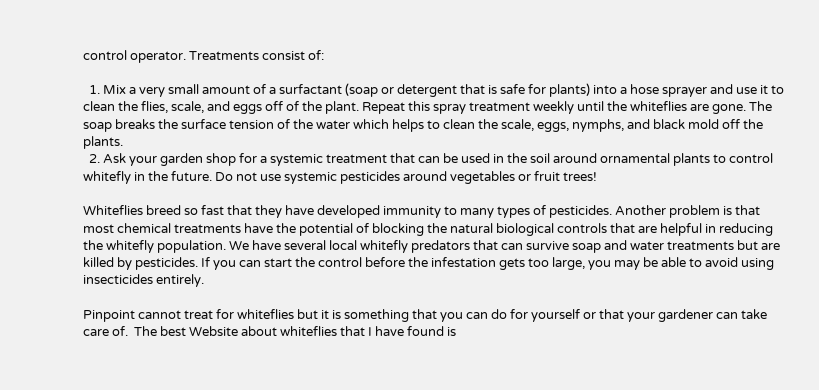control operator. Treatments consist of:

  1. Mix a very small amount of a surfactant (soap or detergent that is safe for plants) into a hose sprayer and use it to clean the flies, scale, and eggs off of the plant. Repeat this spray treatment weekly until the whiteflies are gone. The soap breaks the surface tension of the water which helps to clean the scale, eggs, nymphs, and black mold off the plants.
  2. Ask your garden shop for a systemic treatment that can be used in the soil around ornamental plants to control whitefly in the future. Do not use systemic pesticides around vegetables or fruit trees!

Whiteflies breed so fast that they have developed immunity to many types of pesticides. Another problem is that most chemical treatments have the potential of blocking the natural biological controls that are helpful in reducing the whitefly population. We have several local whitefly predators that can survive soap and water treatments but are killed by pesticides. If you can start the control before the infestation gets too large, you may be able to avoid using insecticides entirely.

Pinpoint cannot treat for whiteflies but it is something that you can do for yourself or that your gardener can take care of.  The best Website about whiteflies that I have found is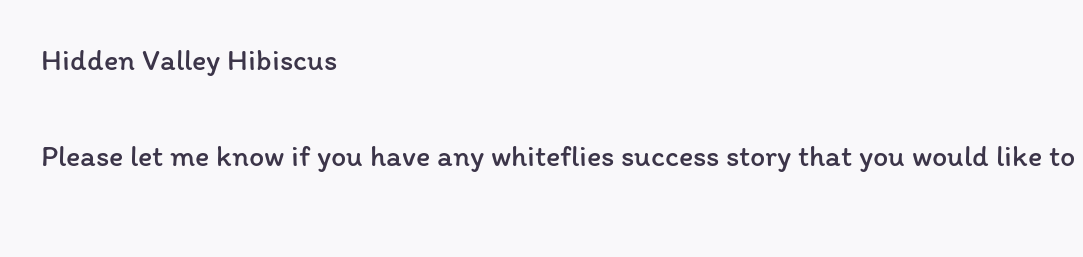Hidden Valley Hibiscus

Please let me know if you have any whiteflies success story that you would like to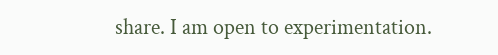share. I am open to experimentation.